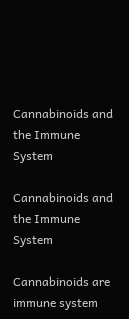Cannabinoids and the Immune System

Cannabinoids and the Immune System

Cannabinoids are immune system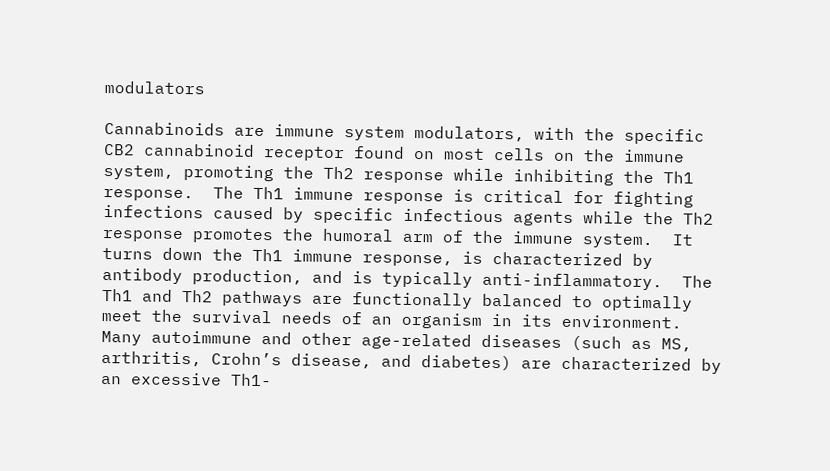modulators

Cannabinoids are immune system modulators, with the specific CB2 cannabinoid receptor found on most cells on the immune system, promoting the Th2 response while inhibiting the Th1 response.  The Th1 immune response is critical for fighting infections caused by specific infectious agents while the Th2 response promotes the humoral arm of the immune system.  It turns down the Th1 immune response, is characterized by antibody production, and is typically anti-inflammatory.  The Th1 and Th2 pathways are functionally balanced to optimally meet the survival needs of an organism in its environment.  Many autoimmune and other age-related diseases (such as MS, arthritis, Crohn’s disease, and diabetes) are characterized by an excessive Th1-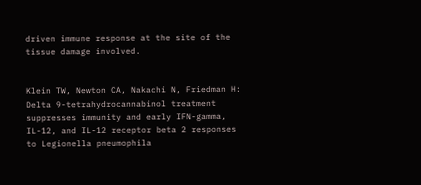driven immune response at the site of the tissue damage involved.


Klein TW, Newton CA, Nakachi N, Friedman H: Delta 9-tetrahydrocannabinol treatment suppresses immunity and early IFN-gamma, IL-12, and IL-12 receptor beta 2 responses to Legionella pneumophila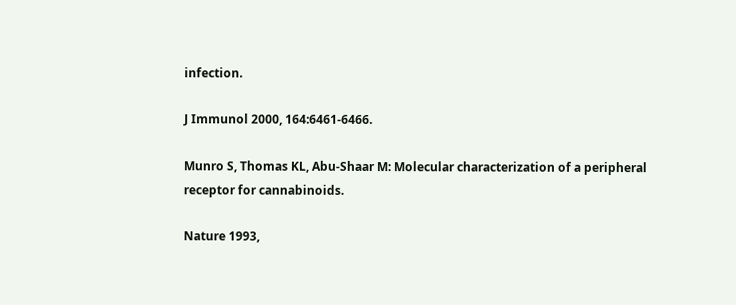infection.

J Immunol 2000, 164:6461-6466.

Munro S, Thomas KL, Abu-Shaar M: Molecular characterization of a peripheral receptor for cannabinoids.

Nature 1993,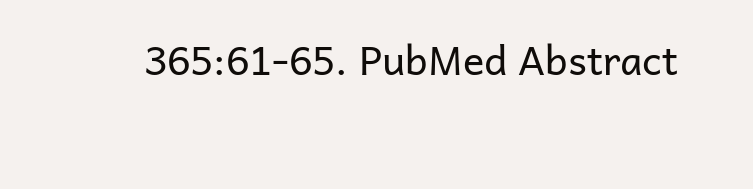365:61-65. PubMed Abstract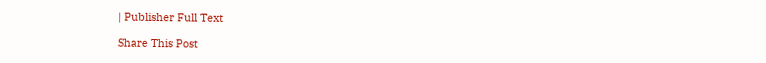| Publisher Full Text

Share This Post